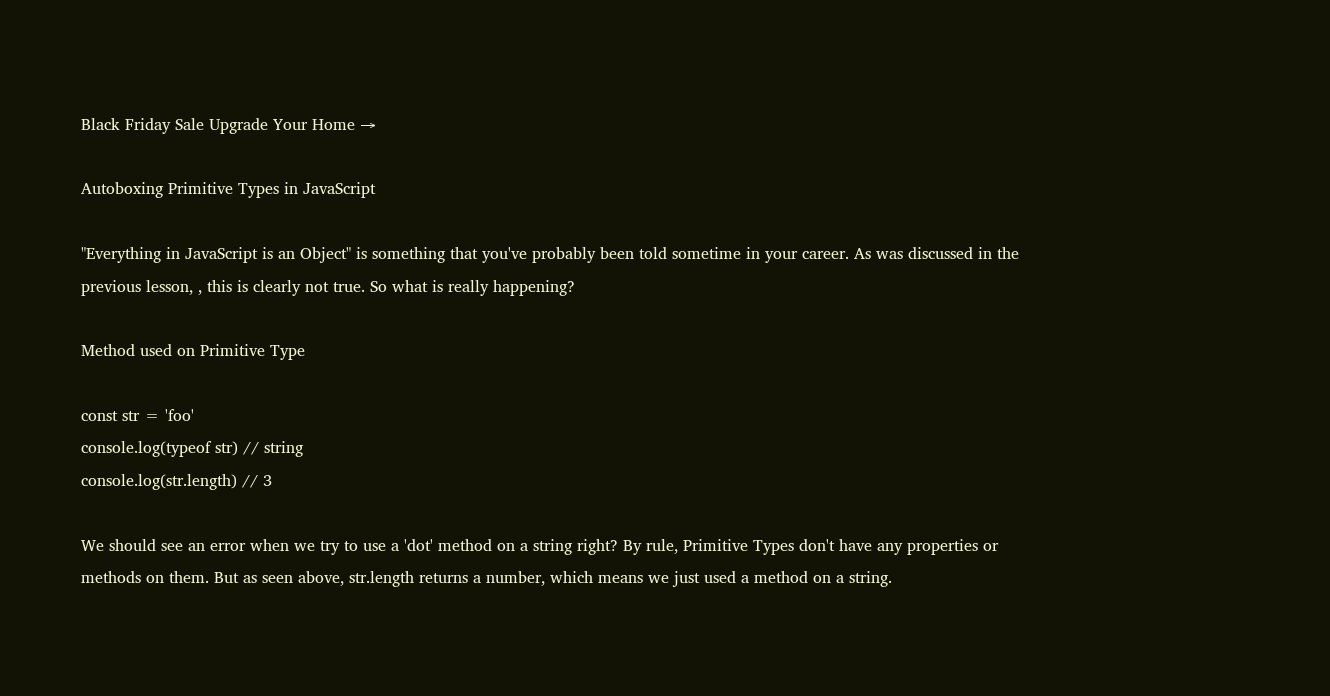Black Friday Sale Upgrade Your Home →

Autoboxing Primitive Types in JavaScript

"Everything in JavaScript is an Object" is something that you've probably been told sometime in your career. As was discussed in the previous lesson, , this is clearly not true. So what is really happening?

Method used on Primitive Type

const str = 'foo'
console.log(typeof str) // string
console.log(str.length) // 3

We should see an error when we try to use a 'dot' method on a string right? By rule, Primitive Types don't have any properties or methods on them. But as seen above, str.length returns a number, which means we just used a method on a string.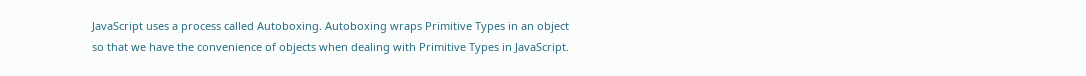JavaScript uses a process called Autoboxing. Autoboxing wraps Primitive Types in an object so that we have the convenience of objects when dealing with Primitive Types in JavaScript.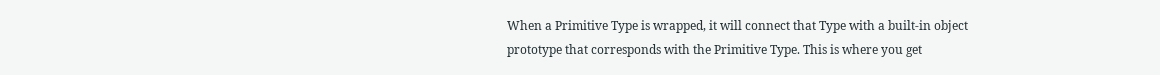When a Primitive Type is wrapped, it will connect that Type with a built-in object prototype that corresponds with the Primitive Type. This is where you get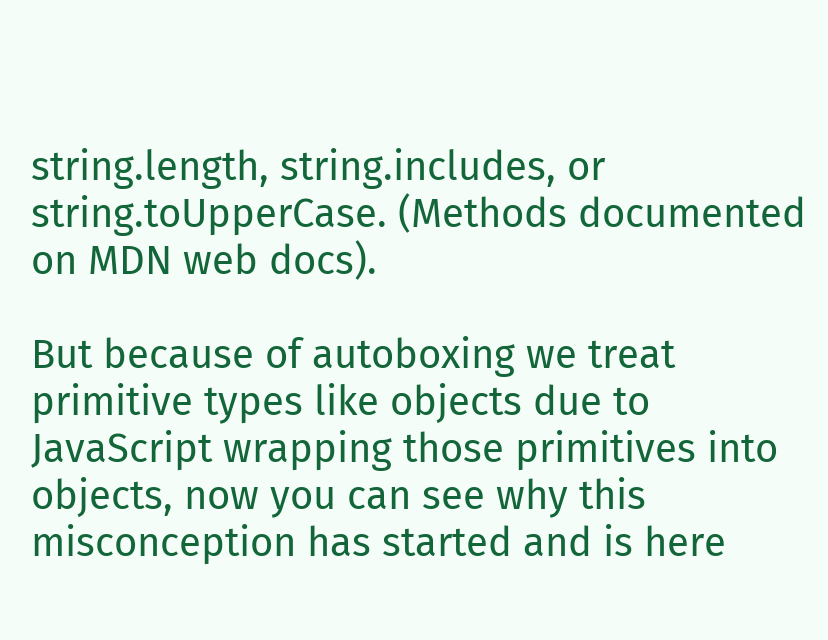string.length, string.includes, or string.toUpperCase. (Methods documented on MDN web docs).

But because of autoboxing we treat primitive types like objects due to JavaScript wrapping those primitives into objects, now you can see why this misconception has started and is here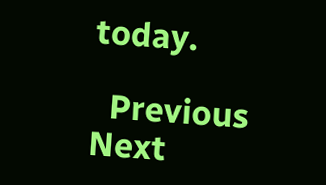today.

  Previous      Next